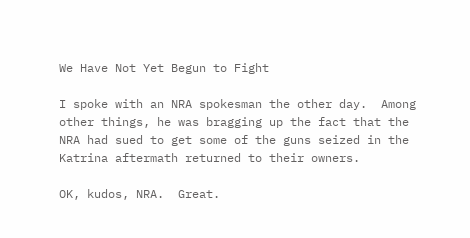We Have Not Yet Begun to Fight

I spoke with an NRA spokesman the other day.  Among other things, he was bragging up the fact that the NRA had sued to get some of the guns seized in the Katrina aftermath returned to their owners.

OK, kudos, NRA.  Great.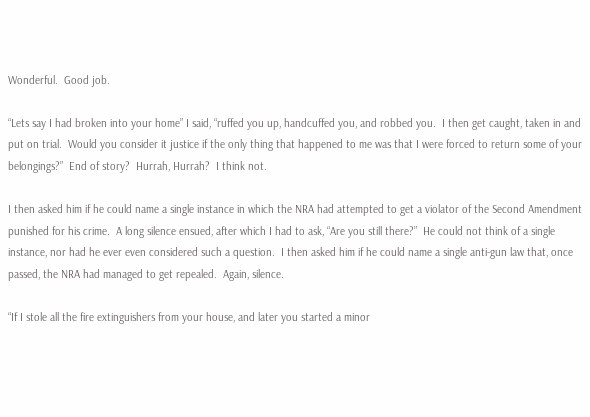Wonderful.  Good job.

“Lets say I had broken into your home” I said, “ruffed you up, handcuffed you, and robbed you.  I then get caught, taken in and put on trial.  Would you consider it justice if the only thing that happened to me was that I were forced to return some of your belongings?”  End of story?  Hurrah, Hurrah?  I think not.

I then asked him if he could name a single instance in which the NRA had attempted to get a violator of the Second Amendment punished for his crime.  A long silence ensued, after which I had to ask, “Are you still there?”  He could not think of a single instance, nor had he ever even considered such a question.  I then asked him if he could name a single anti-gun law that, once passed, the NRA had managed to get repealed.  Again, silence.

“If I stole all the fire extinguishers from your house, and later you started a minor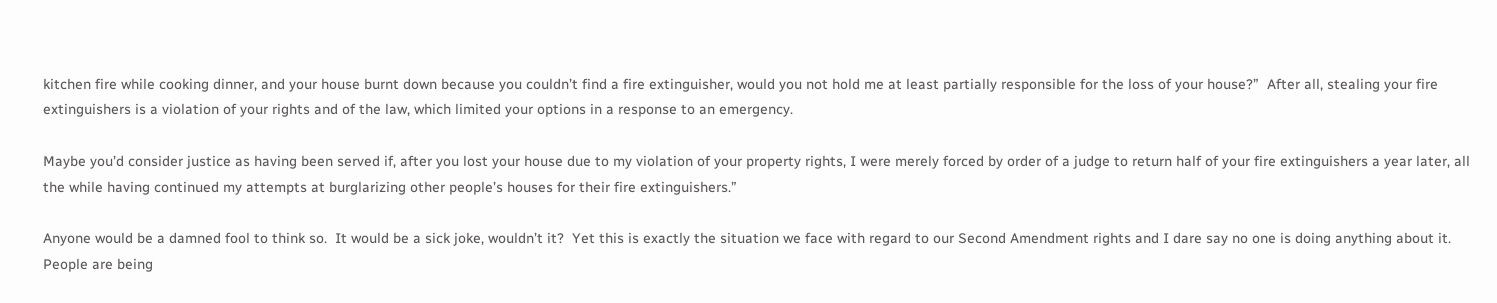kitchen fire while cooking dinner, and your house burnt down because you couldn’t find a fire extinguisher, would you not hold me at least partially responsible for the loss of your house?”  After all, stealing your fire extinguishers is a violation of your rights and of the law, which limited your options in a response to an emergency.

Maybe you’d consider justice as having been served if, after you lost your house due to my violation of your property rights, I were merely forced by order of a judge to return half of your fire extinguishers a year later, all the while having continued my attempts at burglarizing other people’s houses for their fire extinguishers.”

Anyone would be a damned fool to think so.  It would be a sick joke, wouldn’t it?  Yet this is exactly the situation we face with regard to our Second Amendment rights and I dare say no one is doing anything about it.  People are being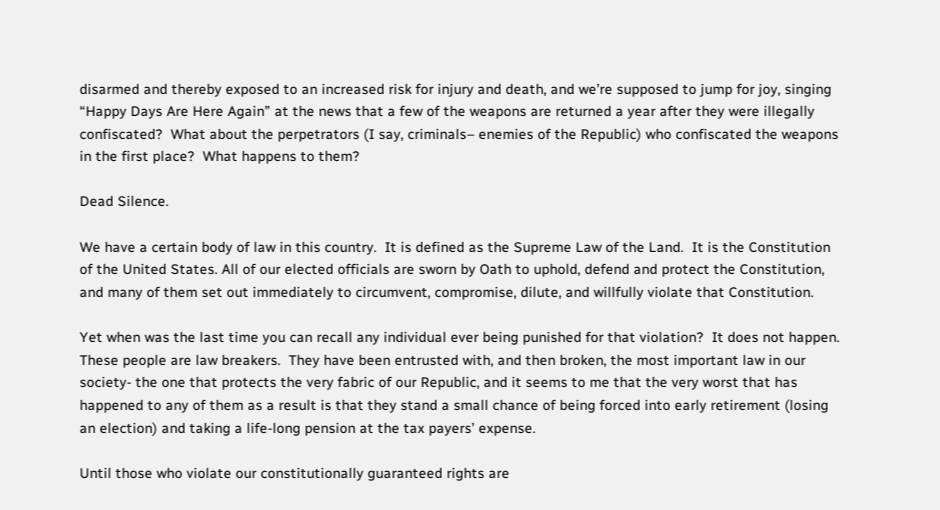disarmed and thereby exposed to an increased risk for injury and death, and we’re supposed to jump for joy, singing “Happy Days Are Here Again” at the news that a few of the weapons are returned a year after they were illegally confiscated?  What about the perpetrators (I say, criminals– enemies of the Republic) who confiscated the weapons in the first place?  What happens to them?

Dead Silence.

We have a certain body of law in this country.  It is defined as the Supreme Law of the Land.  It is the Constitution of the United States. All of our elected officials are sworn by Oath to uphold, defend and protect the Constitution, and many of them set out immediately to circumvent, compromise, dilute, and willfully violate that Constitution.

Yet when was the last time you can recall any individual ever being punished for that violation?  It does not happen.  These people are law breakers.  They have been entrusted with, and then broken, the most important law in our society- the one that protects the very fabric of our Republic, and it seems to me that the very worst that has happened to any of them as a result is that they stand a small chance of being forced into early retirement (losing an election) and taking a life-long pension at the tax payers’ expense.

Until those who violate our constitutionally guaranteed rights are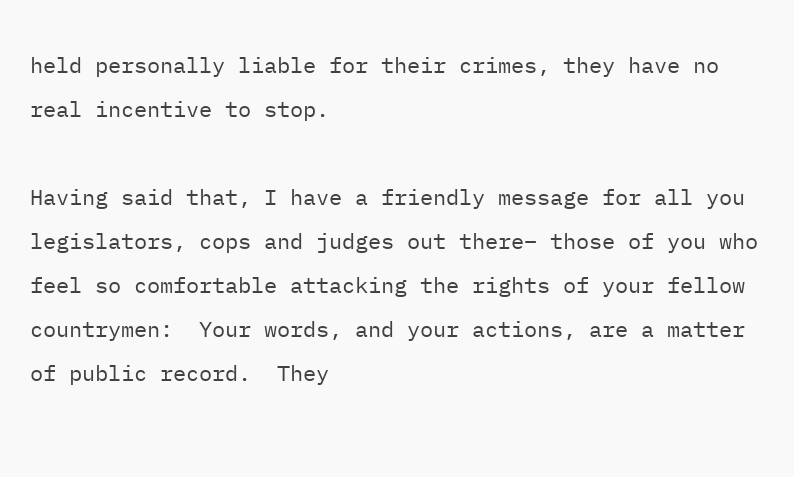held personally liable for their crimes, they have no real incentive to stop.

Having said that, I have a friendly message for all you legislators, cops and judges out there– those of you who feel so comfortable attacking the rights of your fellow countrymen:  Your words, and your actions, are a matter of public record.  They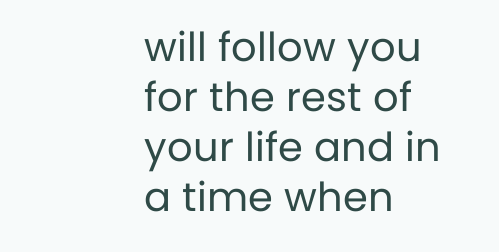will follow you for the rest of your life and in a time when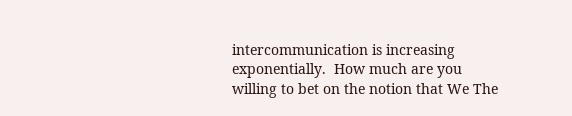intercommunication is increasing exponentially.  How much are you willing to bet on the notion that We The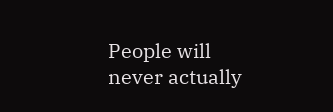People will never actually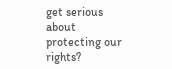get serious about protecting our rights?